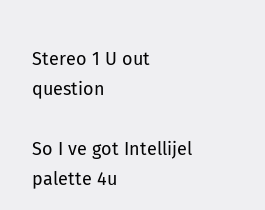Stereo 1 U out question

So I ve got Intellijel palette 4u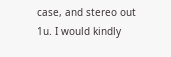case, and stereo out 1u. I would kindly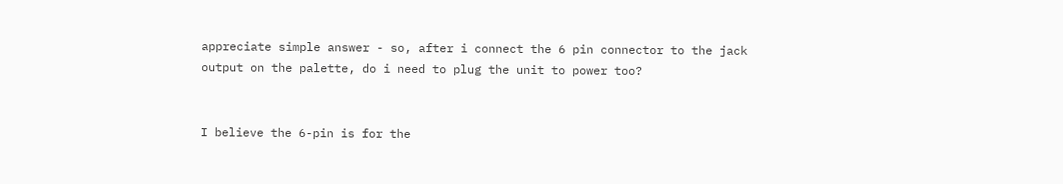appreciate simple answer - so, after i connect the 6 pin connector to the jack output on the palette, do i need to plug the unit to power too?


I believe the 6-pin is for the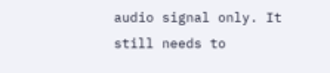audio signal only. It still needs to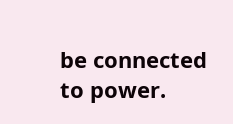be connected to power.